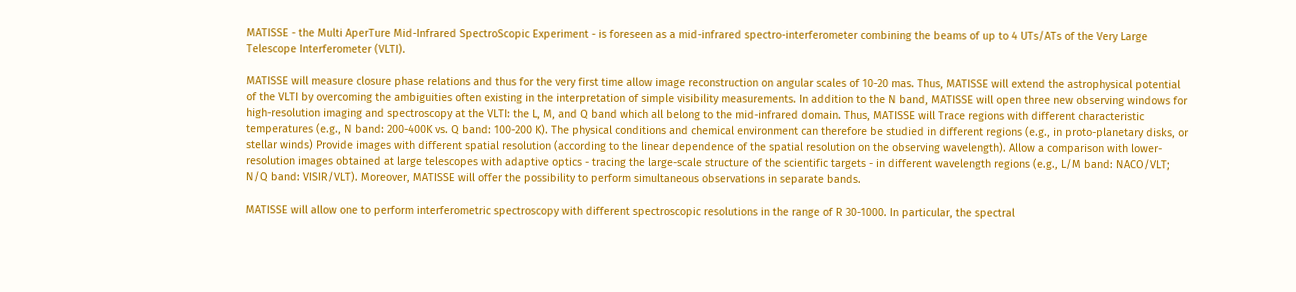MATISSE - the Multi AperTure Mid-Infrared SpectroScopic Experiment - is foreseen as a mid-infrared spectro-interferometer combining the beams of up to 4 UTs/ATs of the Very Large Telescope Interferometer (VLTI).

MATISSE will measure closure phase relations and thus for the very first time allow image reconstruction on angular scales of 10-20 mas. Thus, MATISSE will extend the astrophysical potential of the VLTI by overcoming the ambiguities often existing in the interpretation of simple visibility measurements. In addition to the N band, MATISSE will open three new observing windows for high-resolution imaging and spectroscopy at the VLTI: the L, M, and Q band which all belong to the mid-infrared domain. Thus, MATISSE will Trace regions with different characteristic temperatures (e.g., N band: 200-400K vs. Q band: 100-200 K). The physical conditions and chemical environment can therefore be studied in different regions (e.g., in proto-planetary disks, or stellar winds) Provide images with different spatial resolution (according to the linear dependence of the spatial resolution on the observing wavelength). Allow a comparison with lower-resolution images obtained at large telescopes with adaptive optics - tracing the large-scale structure of the scientific targets - in different wavelength regions (e.g., L/M band: NACO/VLT; N/Q band: VISIR/VLT). Moreover, MATISSE will offer the possibility to perform simultaneous observations in separate bands.

MATISSE will allow one to perform interferometric spectroscopy with different spectroscopic resolutions in the range of R 30-1000. In particular, the spectral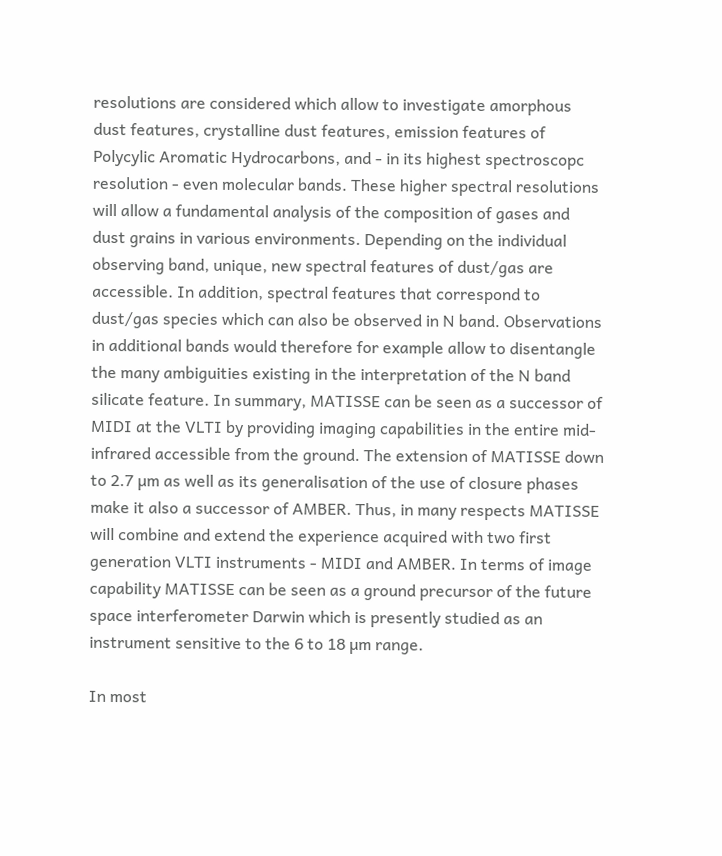resolutions are considered which allow to investigate amorphous dust features, crystalline dust features, emission features of Polycylic Aromatic Hydrocarbons, and - in its highest spectroscopc resolution - even molecular bands. These higher spectral resolutions will allow a fundamental analysis of the composition of gases and dust grains in various environments. Depending on the individual observing band, unique, new spectral features of dust/gas are accessible. In addition, spectral features that correspond to dust/gas species which can also be observed in N band. Observations in additional bands would therefore for example allow to disentangle the many ambiguities existing in the interpretation of the N band silicate feature. In summary, MATISSE can be seen as a successor of MIDI at the VLTI by providing imaging capabilities in the entire mid-infrared accessible from the ground. The extension of MATISSE down to 2.7 µm as well as its generalisation of the use of closure phases make it also a successor of AMBER. Thus, in many respects MATISSE will combine and extend the experience acquired with two first generation VLTI instruments - MIDI and AMBER. In terms of image capability MATISSE can be seen as a ground precursor of the future space interferometer Darwin which is presently studied as an instrument sensitive to the 6 to 18 µm range.

In most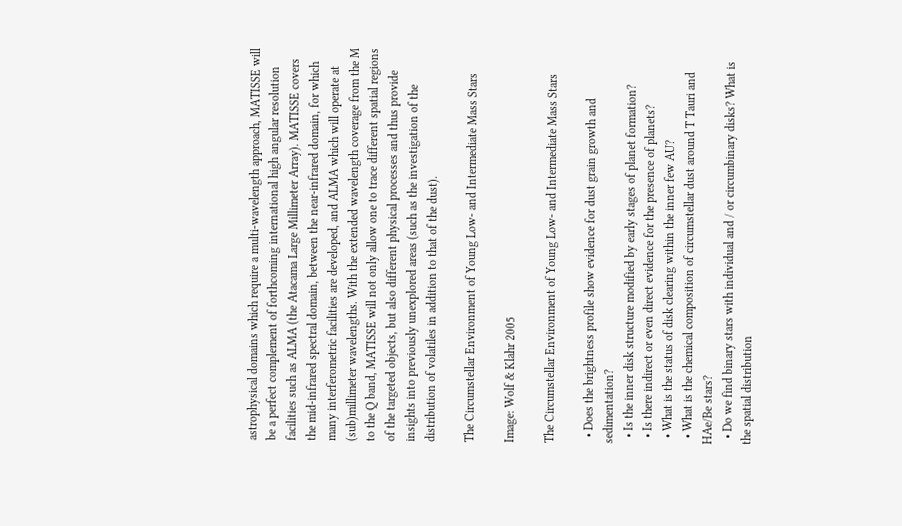astrophysical domains which require a multi-wavelength approach, MATISSE will be a perfect complement of forthcoming international high angular resolution facilities such as ALMA (the Atacama Large Millimeter Array). MATISSE covers the mid-infrared spectral domain, between the near-infrared domain, for which many interferometric facilities are developed, and ALMA which will operate at (sub)millimeter wavelengths. With the extended wavelength coverage from the M to the Q band, MATISSE will not only allow one to trace different spatial regions of the targeted objects, but also different physical processes and thus provide insights into previously unexplored areas (such as the investigation of the distribution of volatiles in addition to that of the dust).

The Circumstellar Environment of Young Low- and Intermediate Mass Stars

Image: Wolf & Klahr 2005

The Circumstellar Environment of Young Low- and Intermediate Mass Stars

  • Does the brightness profile show evidence for dust grain growth and sedimentation?
  • Is the inner disk structure modified by early stages of planet formation?
  • Is there indirect or even direct evidence for the presence of planets?
  • What is the status of disk clearing within the inner few AU?
  • What is the chemical composition of circumstellar dust around T Tauri and HAe/Be stars?
  • Do we find binary stars with individual and / or circumbinary disks? What is the spatial distribution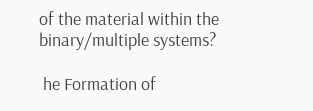of the material within the binary/multiple systems?

 he Formation of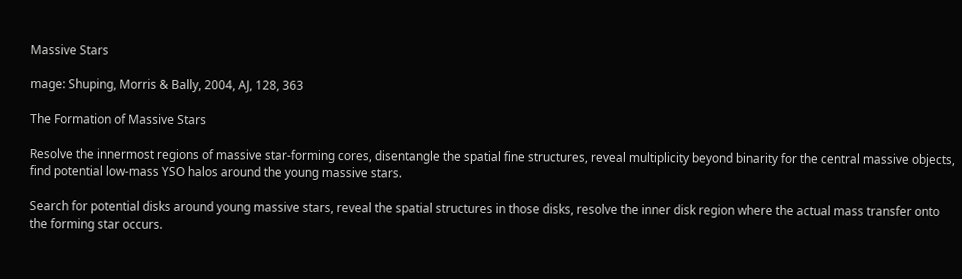Massive Stars

mage: Shuping, Morris & Bally, 2004, AJ, 128, 363

The Formation of Massive Stars

Resolve the innermost regions of massive star-forming cores, disentangle the spatial fine structures, reveal multiplicity beyond binarity for the central massive objects, find potential low-mass YSO halos around the young massive stars.

Search for potential disks around young massive stars, reveal the spatial structures in those disks, resolve the inner disk region where the actual mass transfer onto the forming star occurs.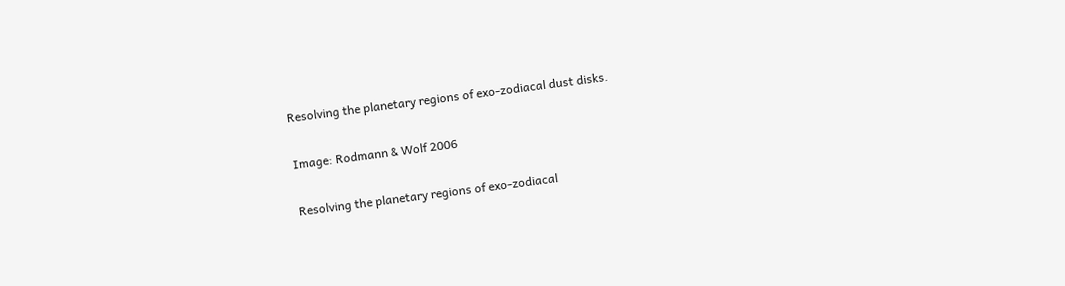Resolving the planetary regions of exo-zodiacal dust disks.

Image: Rodmann & Wolf 2006

Resolving the planetary regions of exo-zodiacal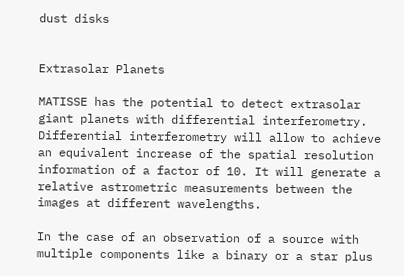dust disks


Extrasolar Planets

MATISSE has the potential to detect extrasolar giant planets with differential interferometry. Differential interferometry will allow to achieve an equivalent increase of the spatial resolution information of a factor of 10. It will generate a relative astrometric measurements between the images at different wavelengths.

In the case of an observation of a source with multiple components like a binary or a star plus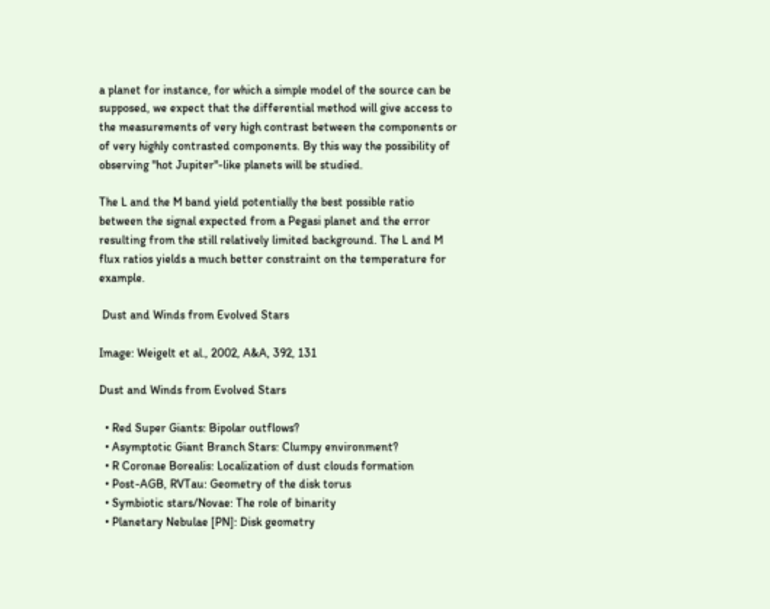a planet for instance, for which a simple model of the source can be supposed, we expect that the differential method will give access to the measurements of very high contrast between the components or of very highly contrasted components. By this way the possibility of observing "hot Jupiter"-like planets will be studied.

The L and the M band yield potentially the best possible ratio between the signal expected from a Pegasi planet and the error resulting from the still relatively limited background. The L and M flux ratios yields a much better constraint on the temperature for example.

 Dust and Winds from Evolved Stars

Image: Weigelt et al., 2002, A&A, 392, 131

Dust and Winds from Evolved Stars

  • Red Super Giants: Bipolar outflows?
  • Asymptotic Giant Branch Stars: Clumpy environment?
  • R Coronae Borealis: Localization of dust clouds formation
  • Post-AGB, RVTau: Geometry of the disk torus
  • Symbiotic stars/Novae: The role of binarity
  • Planetary Nebulae [PN]: Disk geometry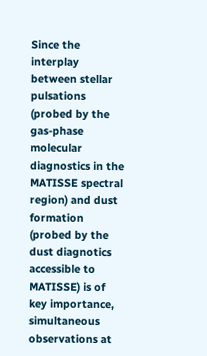Since the interplay between stellar pulsations (probed by the gas-phase molecular diagnostics in the MATISSE spectral region) and dust formation (probed by the dust diagnotics accessible to MATISSE) is of key importance, simultaneous observations at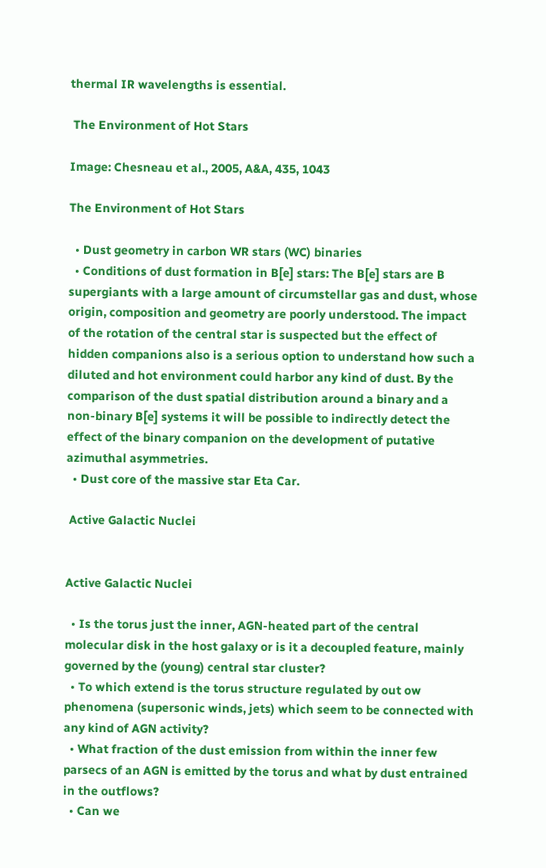thermal IR wavelengths is essential.

 The Environment of Hot Stars

Image: Chesneau et al., 2005, A&A, 435, 1043

The Environment of Hot Stars

  • Dust geometry in carbon WR stars (WC) binaries
  • Conditions of dust formation in B[e] stars: The B[e] stars are B supergiants with a large amount of circumstellar gas and dust, whose origin, composition and geometry are poorly understood. The impact of the rotation of the central star is suspected but the effect of hidden companions also is a serious option to understand how such a diluted and hot environment could harbor any kind of dust. By the comparison of the dust spatial distribution around a binary and a non-binary B[e] systems it will be possible to indirectly detect the effect of the binary companion on the development of putative azimuthal asymmetries.
  • Dust core of the massive star Eta Car.

 Active Galactic Nuclei


Active Galactic Nuclei

  • Is the torus just the inner, AGN-heated part of the central molecular disk in the host galaxy or is it a decoupled feature, mainly governed by the (young) central star cluster?
  • To which extend is the torus structure regulated by out ow phenomena (supersonic winds, jets) which seem to be connected with any kind of AGN activity?
  • What fraction of the dust emission from within the inner few parsecs of an AGN is emitted by the torus and what by dust entrained in the outflows?
  • Can we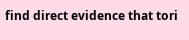find direct evidence that tori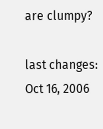are clumpy?

last changes: Oct 16, 2006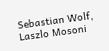Sebastian Wolf, Laszlo Mosoni